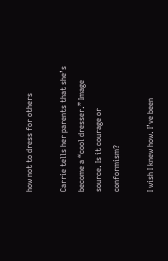how not to dress for others

Carrie tells her parents that she’s become a “cool dresser.” Image source. Is it courage or conformism?

I wish I knew how. I’ve been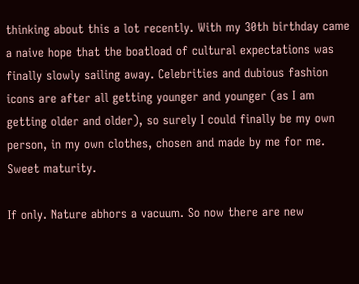thinking about this a lot recently. With my 30th birthday came a naive hope that the boatload of cultural expectations was finally slowly sailing away. Celebrities and dubious fashion icons are after all getting younger and younger (as I am getting older and older), so surely I could finally be my own person, in my own clothes, chosen and made by me for me. Sweet maturity.

If only. Nature abhors a vacuum. So now there are new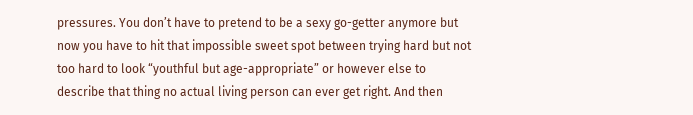pressures. You don’t have to pretend to be a sexy go-getter anymore but now you have to hit that impossible sweet spot between trying hard but not too hard to look “youthful but age-appropriate” or however else to describe that thing no actual living person can ever get right. And then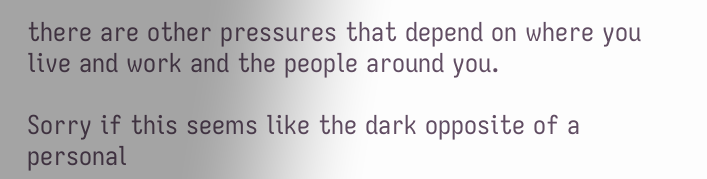there are other pressures that depend on where you live and work and the people around you.

Sorry if this seems like the dark opposite of a personal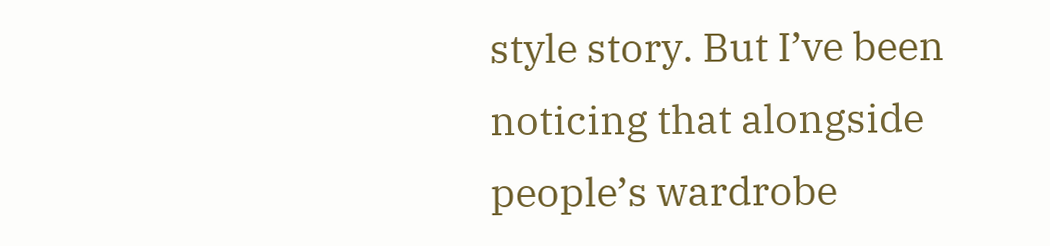style story. But I’ve been noticing that alongside people’s wardrobe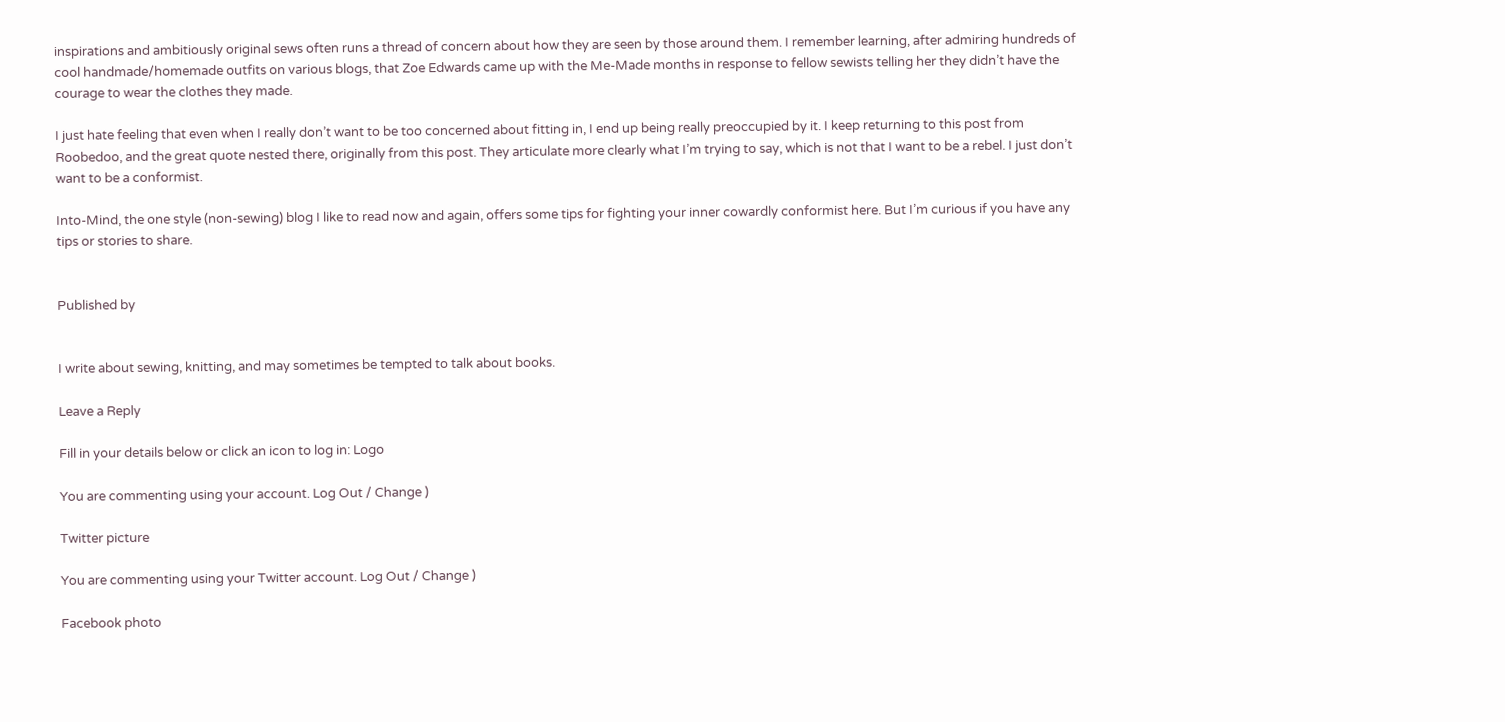inspirations and ambitiously original sews often runs a thread of concern about how they are seen by those around them. I remember learning, after admiring hundreds of cool handmade/homemade outfits on various blogs, that Zoe Edwards came up with the Me-Made months in response to fellow sewists telling her they didn’t have the courage to wear the clothes they made.

I just hate feeling that even when I really don’t want to be too concerned about fitting in, I end up being really preoccupied by it. I keep returning to this post from Roobedoo, and the great quote nested there, originally from this post. They articulate more clearly what I’m trying to say, which is not that I want to be a rebel. I just don’t want to be a conformist.

Into-Mind, the one style (non-sewing) blog I like to read now and again, offers some tips for fighting your inner cowardly conformist here. But I’m curious if you have any tips or stories to share.


Published by


I write about sewing, knitting, and may sometimes be tempted to talk about books.

Leave a Reply

Fill in your details below or click an icon to log in: Logo

You are commenting using your account. Log Out / Change )

Twitter picture

You are commenting using your Twitter account. Log Out / Change )

Facebook photo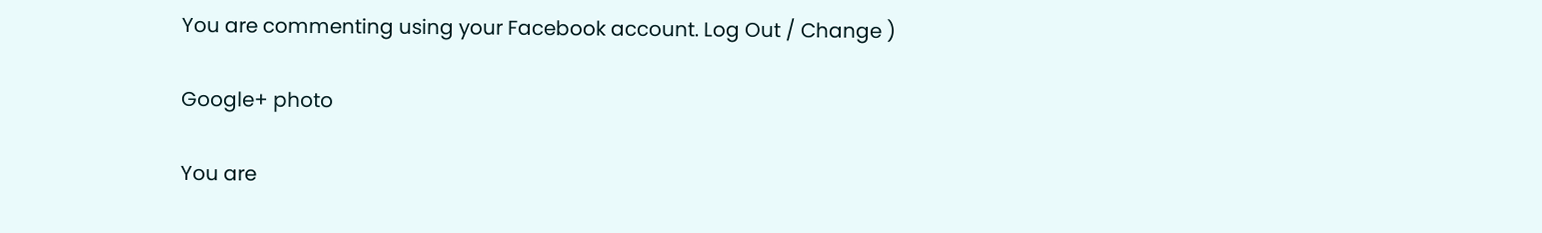You are commenting using your Facebook account. Log Out / Change )

Google+ photo

You are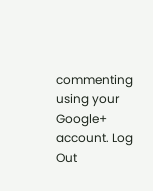commenting using your Google+ account. Log Out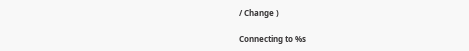/ Change )

Connecting to %s